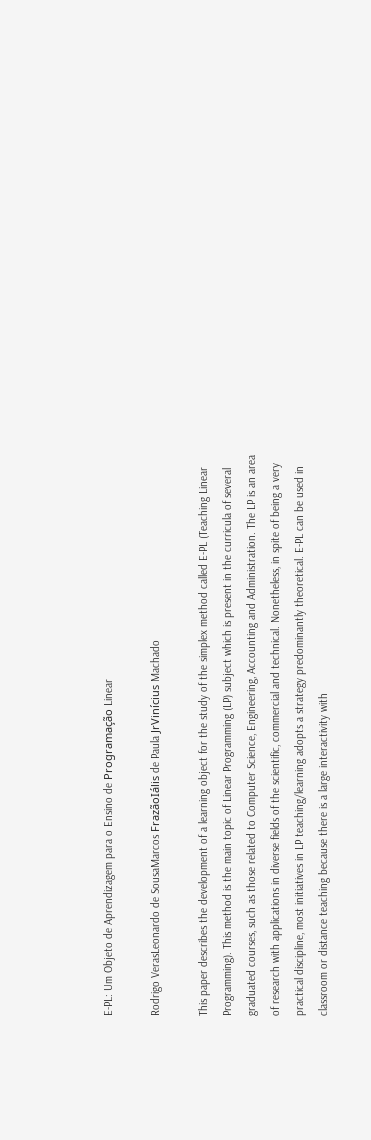E-PL: Um Objeto de Aprendizagem para o Ensino de Programação Linear

Rodrigo VerasLeonardo de SousaMarcos FrazãoIális de Paula JrVinícius Machado

This paper describes the development of a learning object for the study of the simplex method called E-PL (Teaching Linear Programming). This method is the main topic of Linear Programming (LP) subject which is present in the curricula of several graduated courses, such as those related to Computer Science, Engineering, Accounting and Administration. The LP is an area of research with applications in diverse fields of the scientific, commercial and technical. Nonetheless, in spite of being a very practical discipline, most initiatives in LP teaching/learning adopts a strategy predominantly theoretical. E-PL can be used in classroom or distance teaching because there is a large interactivity with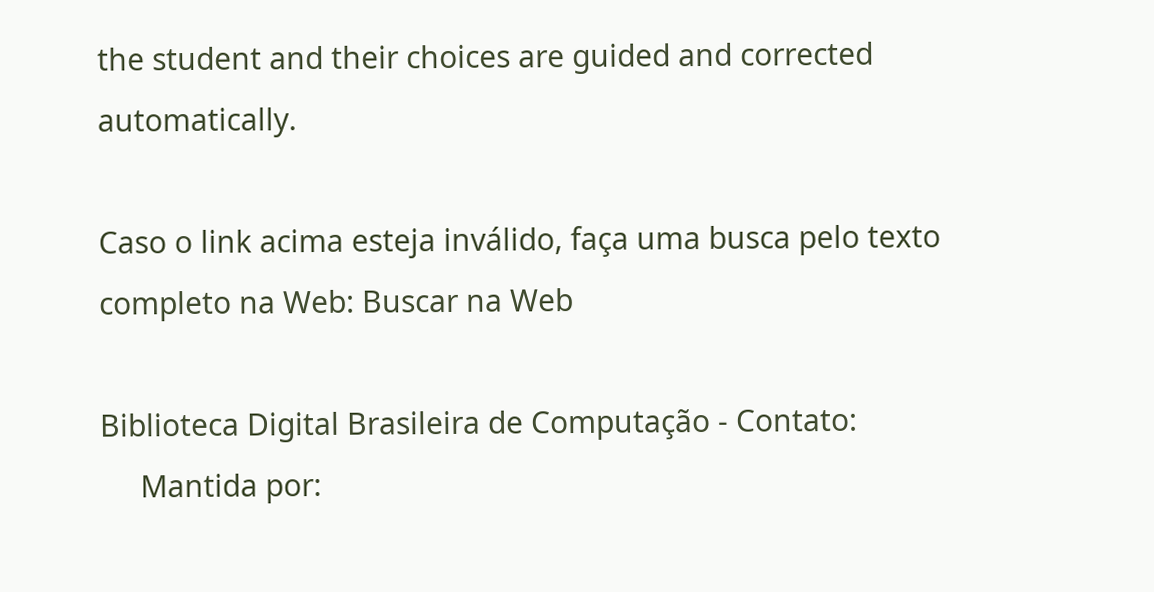the student and their choices are guided and corrected automatically.

Caso o link acima esteja inválido, faça uma busca pelo texto completo na Web: Buscar na Web

Biblioteca Digital Brasileira de Computação - Contato:
     Mantida por: